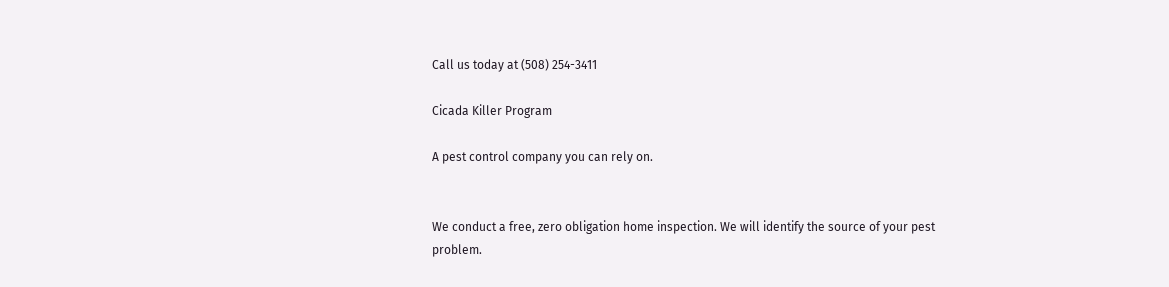Call us today at (508) 254-3411

Cicada Killer Program

A pest control company you can rely on.


We conduct a free, zero obligation home inspection. We will identify the source of your pest problem.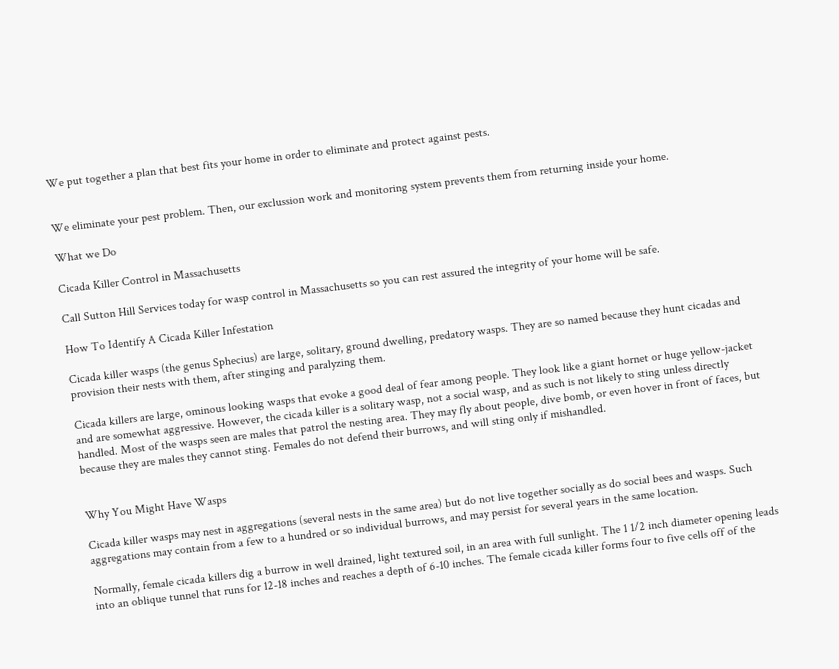We put together a plan that best fits your home in order to eliminate and protect against pests.


We eliminate your pest problem. Then, our exclussion work and monitoring system prevents them from returning inside your home.

What we Do

Cicada Killer Control in Massachusetts

Call Sutton Hill Services today for wasp control in Massachusetts so you can rest assured the integrity of your home will be safe.

How To Identify A Cicada Killer Infestation

Cicada killer wasps (the genus Sphecius) are large, solitary, ground dwelling, predatory wasps. They are so named because they hunt cicadas and provision their nests with them, after stinging and paralyzing them.

Cicada killers are large, ominous looking wasps that evoke a good deal of fear among people. They look like a giant hornet or huge yellow-jacket and are somewhat aggressive. However, the cicada killer is a solitary wasp, not a social wasp, and as such is not likely to sting unless directly handled. Most of the wasps seen are males that patrol the nesting area. They may fly about people, dive bomb, or even hover in front of faces, but because they are males they cannot sting. Females do not defend their burrows, and will sting only if mishandled.


Why You Might Have Wasps

Cicada killer wasps may nest in aggregations (several nests in the same area) but do not live together socially as do social bees and wasps. Such aggregations may contain from a few to a hundred or so individual burrows, and may persist for several years in the same location.

Normally, female cicada killers dig a burrow in well drained, light textured soil, in an area with full sunlight. The 1 1/2 inch diameter opening leads into an oblique tunnel that runs for 12-18 inches and reaches a depth of 6-10 inches. The female cicada killer forms four to five cells off of the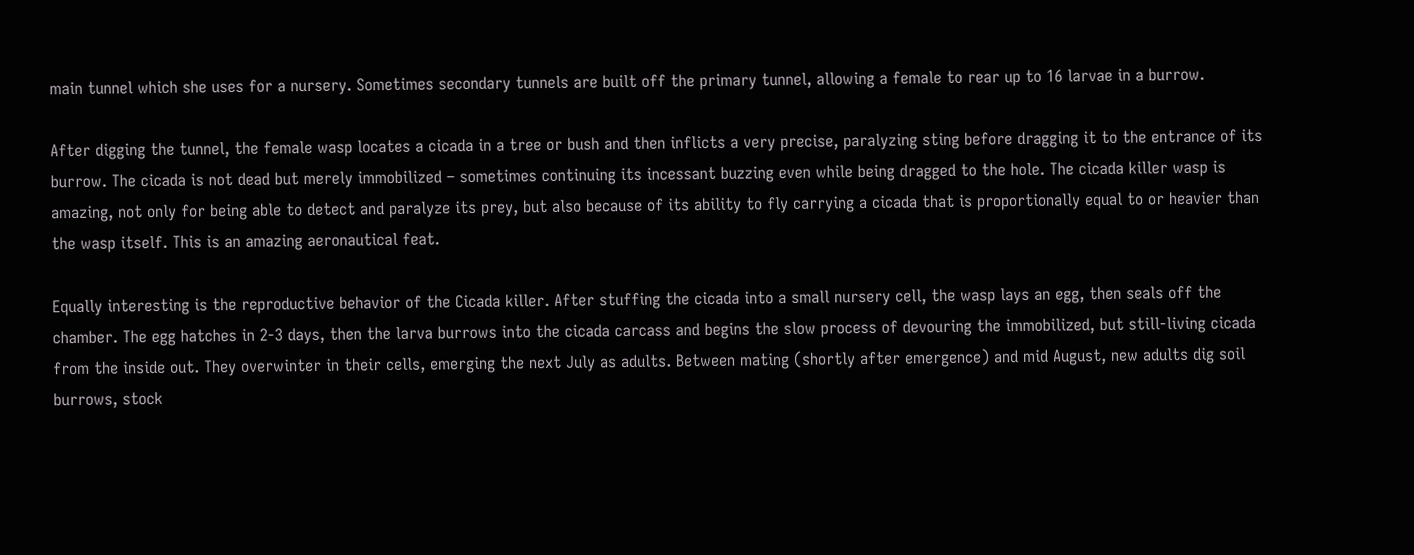main tunnel which she uses for a nursery. Sometimes secondary tunnels are built off the primary tunnel, allowing a female to rear up to 16 larvae in a burrow.

After digging the tunnel, the female wasp locates a cicada in a tree or bush and then inflicts a very precise, paralyzing sting before dragging it to the entrance of its burrow. The cicada is not dead but merely immobilized – sometimes continuing its incessant buzzing even while being dragged to the hole. The cicada killer wasp is amazing, not only for being able to detect and paralyze its prey, but also because of its ability to fly carrying a cicada that is proportionally equal to or heavier than the wasp itself. This is an amazing aeronautical feat.

Equally interesting is the reproductive behavior of the Cicada killer. After stuffing the cicada into a small nursery cell, the wasp lays an egg, then seals off the chamber. The egg hatches in 2-3 days, then the larva burrows into the cicada carcass and begins the slow process of devouring the immobilized, but still-living cicada from the inside out. They overwinter in their cells, emerging the next July as adults. Between mating (shortly after emergence) and mid August, new adults dig soil burrows, stock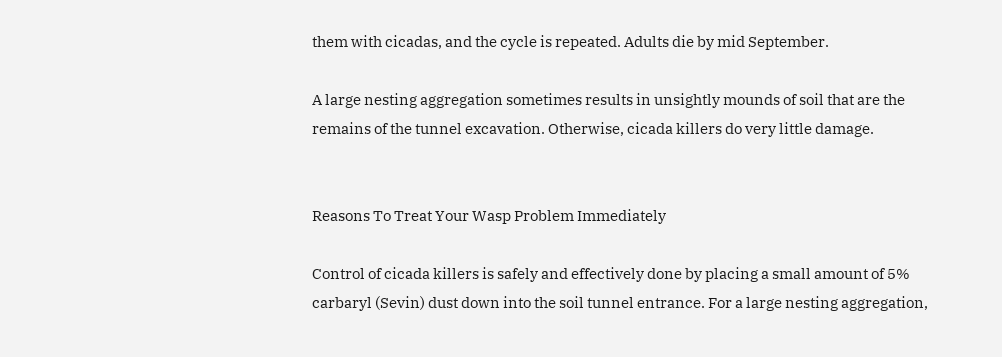them with cicadas, and the cycle is repeated. Adults die by mid September.

A large nesting aggregation sometimes results in unsightly mounds of soil that are the remains of the tunnel excavation. Otherwise, cicada killers do very little damage.


Reasons To Treat Your Wasp Problem Immediately

Control of cicada killers is safely and effectively done by placing a small amount of 5% carbaryl (Sevin) dust down into the soil tunnel entrance. For a large nesting aggregation,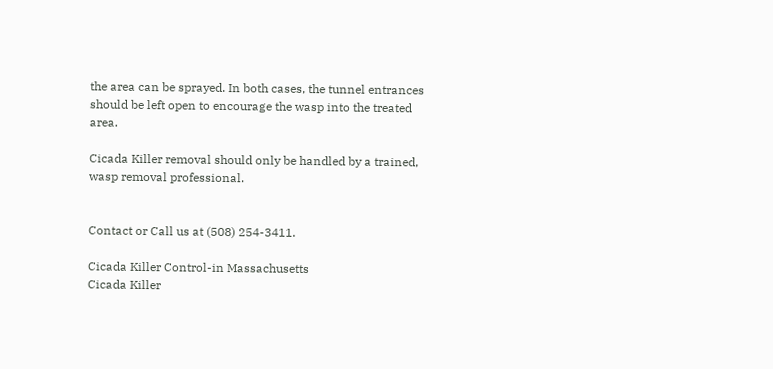the area can be sprayed. In both cases, the tunnel entrances should be left open to encourage the wasp into the treated area.

Cicada Killer removal should only be handled by a trained, wasp removal professional.


Contact or Call us at (508) 254-3411.

Cicada Killer Control-in Massachusetts
Cicada Killer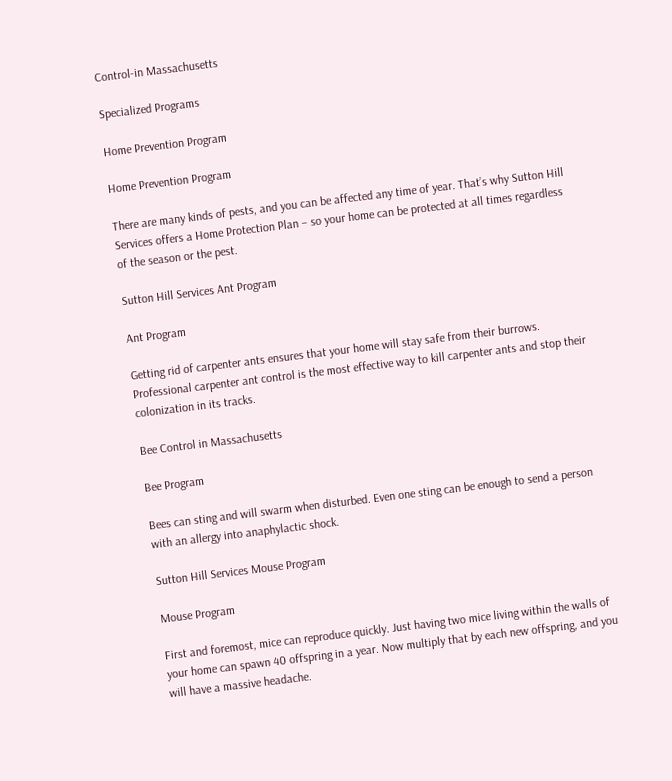Control-in Massachusetts

Specialized Programs

Home Prevention Program

Home Prevention Program

There are many kinds of pests, and you can be affected any time of year. That’s why Sutton Hill Services offers a Home Protection Plan – so your home can be protected at all times regardless of the season or the pest.

Sutton Hill Services Ant Program

Ant Program

Getting rid of carpenter ants ensures that your home will stay safe from their burrows. Professional carpenter ant control is the most effective way to kill carpenter ants and stop their colonization in its tracks.

Bee Control in Massachusetts

Bee Program

Bees can sting and will swarm when disturbed. Even one sting can be enough to send a person with an allergy into anaphylactic shock.

Sutton Hill Services Mouse Program

Mouse Program

First and foremost, mice can reproduce quickly. Just having two mice living within the walls of your home can spawn 40 offspring in a year. Now multiply that by each new offspring, and you will have a massive headache.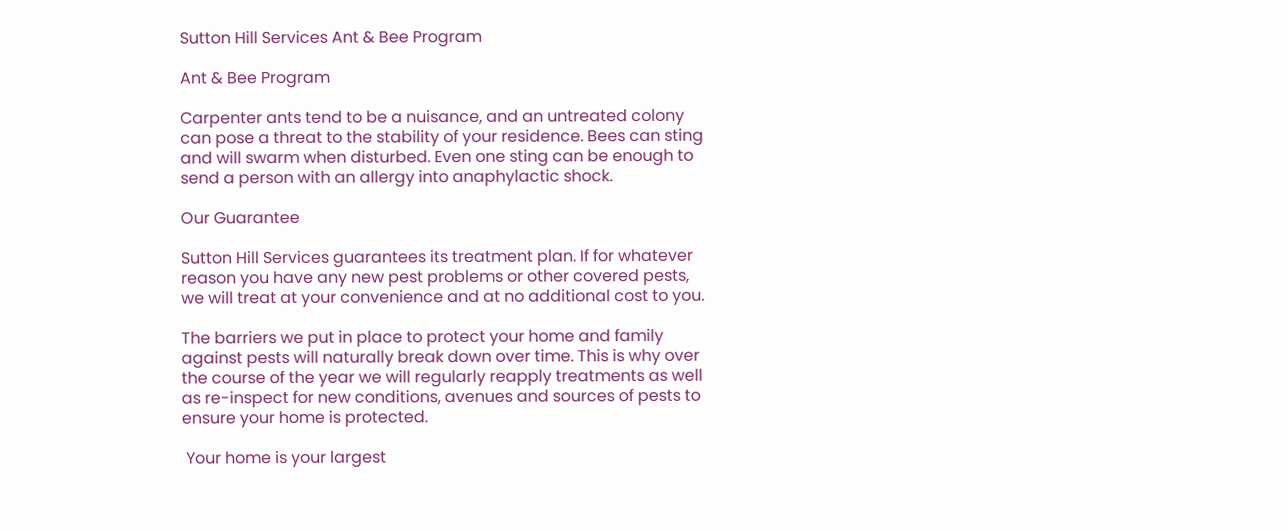Sutton Hill Services Ant & Bee Program

Ant & Bee Program

Carpenter ants tend to be a nuisance, and an untreated colony can pose a threat to the stability of your residence. Bees can sting and will swarm when disturbed. Even one sting can be enough to send a person with an allergy into anaphylactic shock.

Our Guarantee

Sutton Hill Services guarantees its treatment plan. If for whatever reason you have any new pest problems or other covered pests, we will treat at your convenience and at no additional cost to you.

The barriers we put in place to protect your home and family against pests will naturally break down over time. This is why over the course of the year we will regularly reapply treatments as well as re-inspect for new conditions, avenues and sources of pests to ensure your home is protected.

 Your home is your largest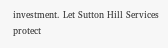investment. Let Sutton Hill Services protect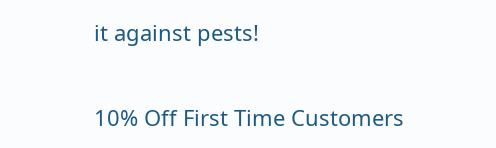it against pests!


10% Off First Time Customers